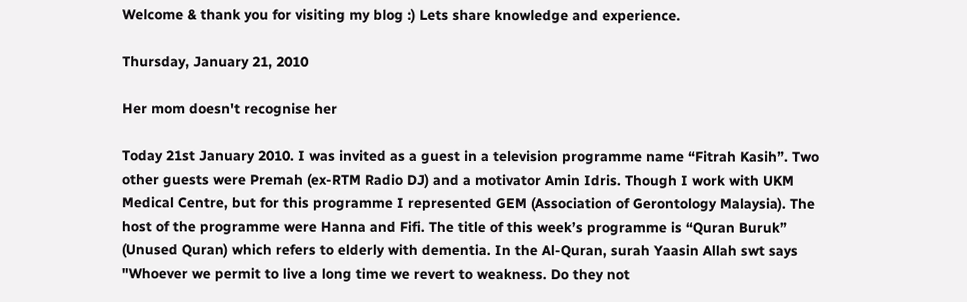Welcome & thank you for visiting my blog :) Lets share knowledge and experience.

Thursday, January 21, 2010

Her mom doesn't recognise her

Today 21st January 2010. I was invited as a guest in a television programme name “Fitrah Kasih”. Two other guests were Premah (ex-RTM Radio DJ) and a motivator Amin Idris. Though I work with UKM Medical Centre, but for this programme I represented GEM (Association of Gerontology Malaysia). The host of the programme were Hanna and Fifi. The title of this week’s programme is “Quran Buruk” (Unused Quran) which refers to elderly with dementia. In the Al-Quran, surah Yaasin Allah swt says "Whoever we permit to live a long time we revert to weakness. Do they not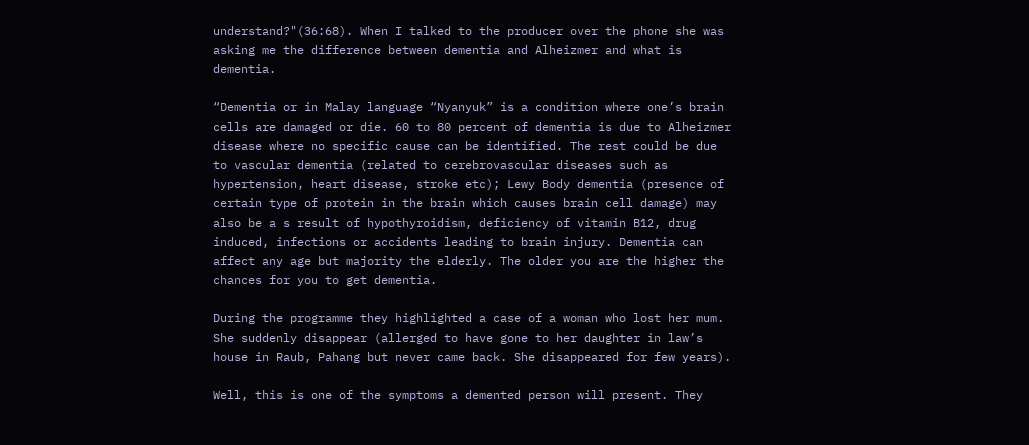understand?"(36:68). When I talked to the producer over the phone she was asking me the difference between dementia and Alheizmer and what is dementia.

“Dementia or in Malay language “Nyanyuk” is a condition where one’s brain cells are damaged or die. 60 to 80 percent of dementia is due to Alheizmer disease where no specific cause can be identified. The rest could be due to vascular dementia (related to cerebrovascular diseases such as hypertension, heart disease, stroke etc); Lewy Body dementia (presence of certain type of protein in the brain which causes brain cell damage) may also be a s result of hypothyroidism, deficiency of vitamin B12, drug induced, infections or accidents leading to brain injury. Dementia can affect any age but majority the elderly. The older you are the higher the chances for you to get dementia.

During the programme they highlighted a case of a woman who lost her mum. She suddenly disappear (allerged to have gone to her daughter in law’s house in Raub, Pahang but never came back. She disappeared for few years).

Well, this is one of the symptoms a demented person will present. They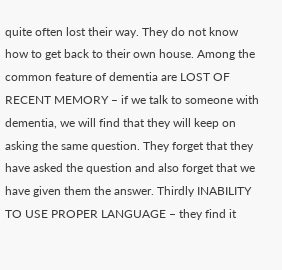quite often lost their way. They do not know how to get back to their own house. Among the common feature of dementia are LOST OF RECENT MEMORY – if we talk to someone with dementia, we will find that they will keep on asking the same question. They forget that they have asked the question and also forget that we have given them the answer. Thirdly INABILITY TO USE PROPER LANGUAGE – they find it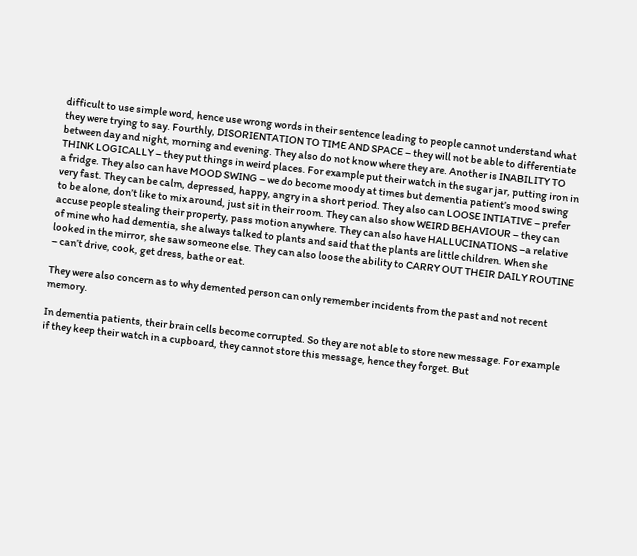difficult to use simple word, hence use wrong words in their sentence leading to people cannot understand what they were trying to say. Fourthly, DISORIENTATION TO TIME AND SPACE – they will not be able to differentiate between day and night, morning and evening. They also do not know where they are. Another is INABILITY TO THINK LOGICALLY – they put things in weird places. For example put their watch in the sugar jar, putting iron in a fridge. They also can have MOOD SWING – we do become moody at times but dementia patient’s mood swing very fast. They can be calm, depressed, happy, angry in a short period. They also can LOOSE INTIATIVE – prefer to be alone, don’t like to mix around, just sit in their room. They can also show WEIRD BEHAVIOUR – they can accuse people stealing their property, pass motion anywhere. They can also have HALLUCINATIONS –a relative of mine who had dementia, she always talked to plants and said that the plants are little children. When she looked in the mirror, she saw someone else. They can also loose the ability to CARRY OUT THEIR DAILY ROUTINE – can’t drive, cook, get dress, bathe or eat.

They were also concern as to why demented person can only remember incidents from the past and not recent memory.

In dementia patients, their brain cells become corrupted. So they are not able to store new message. For example if they keep their watch in a cupboard, they cannot store this message, hence they forget. But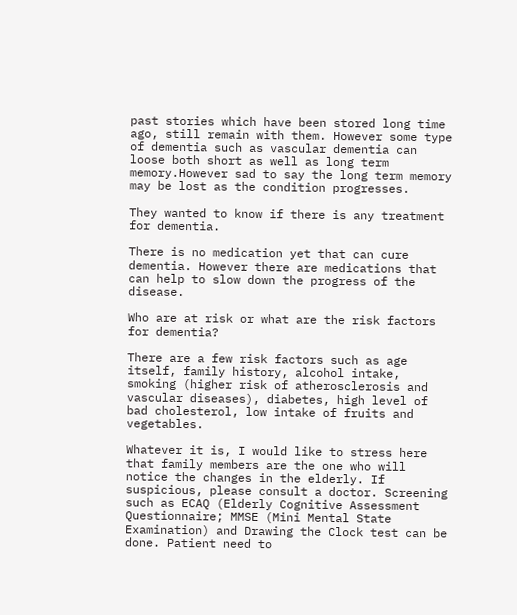past stories which have been stored long time ago, still remain with them. However some type of dementia such as vascular dementia can loose both short as well as long term memory.However sad to say the long term memory may be lost as the condition progresses.

They wanted to know if there is any treatment for dementia.

There is no medication yet that can cure dementia. However there are medications that can help to slow down the progress of the disease.

Who are at risk or what are the risk factors for dementia?

There are a few risk factors such as age itself, family history, alcohol intake, smoking (higher risk of atherosclerosis and vascular diseases), diabetes, high level of bad cholesterol, low intake of fruits and vegetables.

Whatever it is, I would like to stress here that family members are the one who will notice the changes in the elderly. If suspicious, please consult a doctor. Screening such as ECAQ (Elderly Cognitive Assessment Questionnaire; MMSE (Mini Mental State Examination) and Drawing the Clock test can be done. Patient need to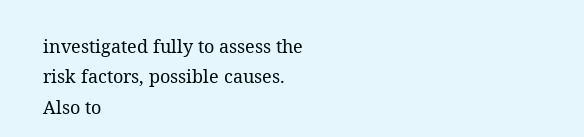investigated fully to assess the risk factors, possible causes. Also to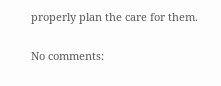properly plan the care for them.

No comments: